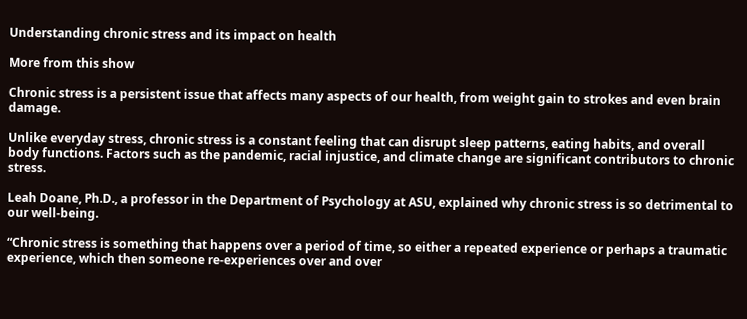Understanding chronic stress and its impact on health

More from this show

Chronic stress is a persistent issue that affects many aspects of our health, from weight gain to strokes and even brain damage.

Unlike everyday stress, chronic stress is a constant feeling that can disrupt sleep patterns, eating habits, and overall body functions. Factors such as the pandemic, racial injustice, and climate change are significant contributors to chronic stress.

Leah Doane, Ph.D., a professor in the Department of Psychology at ASU, explained why chronic stress is so detrimental to our well-being.

“Chronic stress is something that happens over a period of time, so either a repeated experience or perhaps a traumatic experience, which then someone re-experiences over and over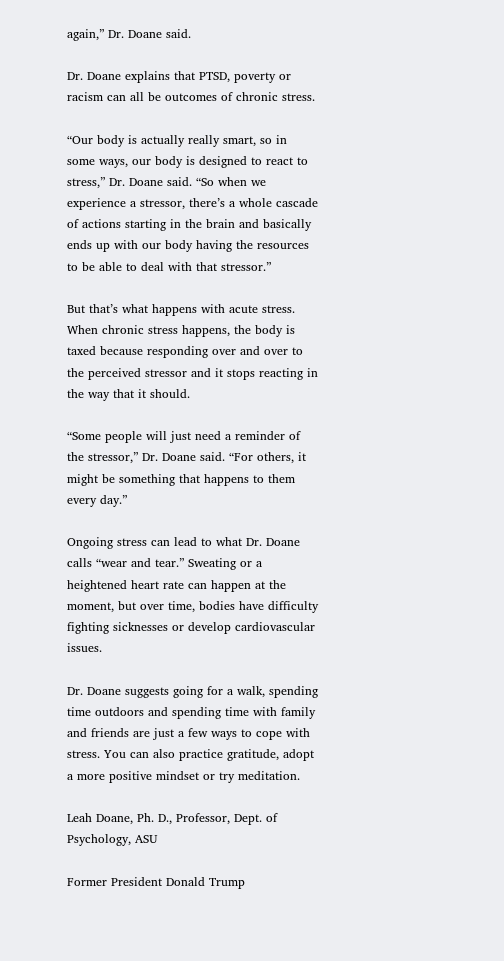again,” Dr. Doane said.

Dr. Doane explains that PTSD, poverty or racism can all be outcomes of chronic stress.

“Our body is actually really smart, so in some ways, our body is designed to react to stress,” Dr. Doane said. “So when we experience a stressor, there’s a whole cascade of actions starting in the brain and basically ends up with our body having the resources to be able to deal with that stressor.”

But that’s what happens with acute stress. When chronic stress happens, the body is taxed because responding over and over to the perceived stressor and it stops reacting in the way that it should.

“Some people will just need a reminder of the stressor,” Dr. Doane said. “For others, it might be something that happens to them every day.”

Ongoing stress can lead to what Dr. Doane calls “wear and tear.” Sweating or a heightened heart rate can happen at the moment, but over time, bodies have difficulty fighting sicknesses or develop cardiovascular issues.

Dr. Doane suggests going for a walk, spending time outdoors and spending time with family and friends are just a few ways to cope with stress. You can also practice gratitude, adopt a more positive mindset or try meditation.

Leah Doane, Ph. D., Professor, Dept. of Psychology, ASU

Former President Donald Trump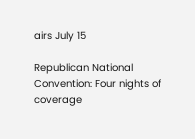airs July 15

Republican National Convention: Four nights of coverage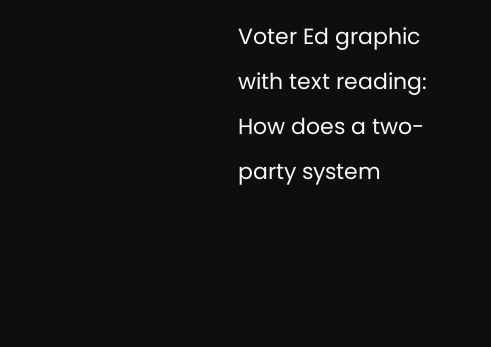Voter Ed graphic with text reading: How does a two-party system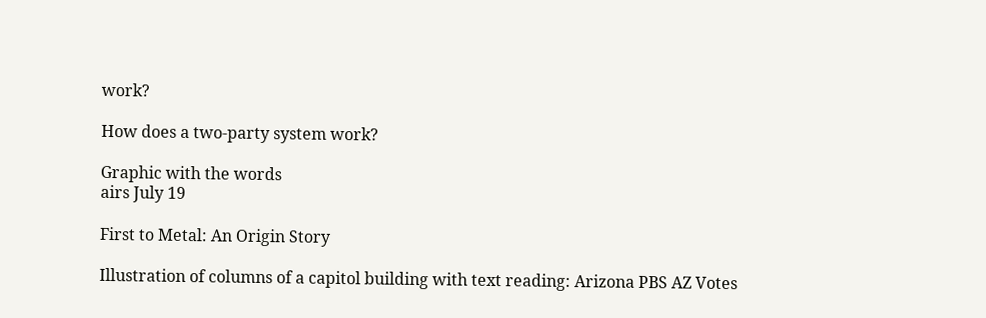work?

How does a two-party system work?

Graphic with the words
airs July 19

First to Metal: An Origin Story

Illustration of columns of a capitol building with text reading: Arizona PBS AZ Votes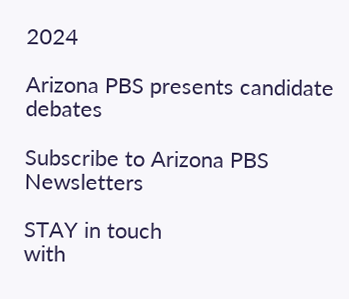2024

Arizona PBS presents candidate debates

Subscribe to Arizona PBS Newsletters

STAY in touch
with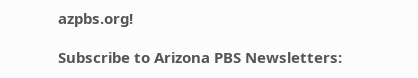azpbs.org!

Subscribe to Arizona PBS Newsletters: